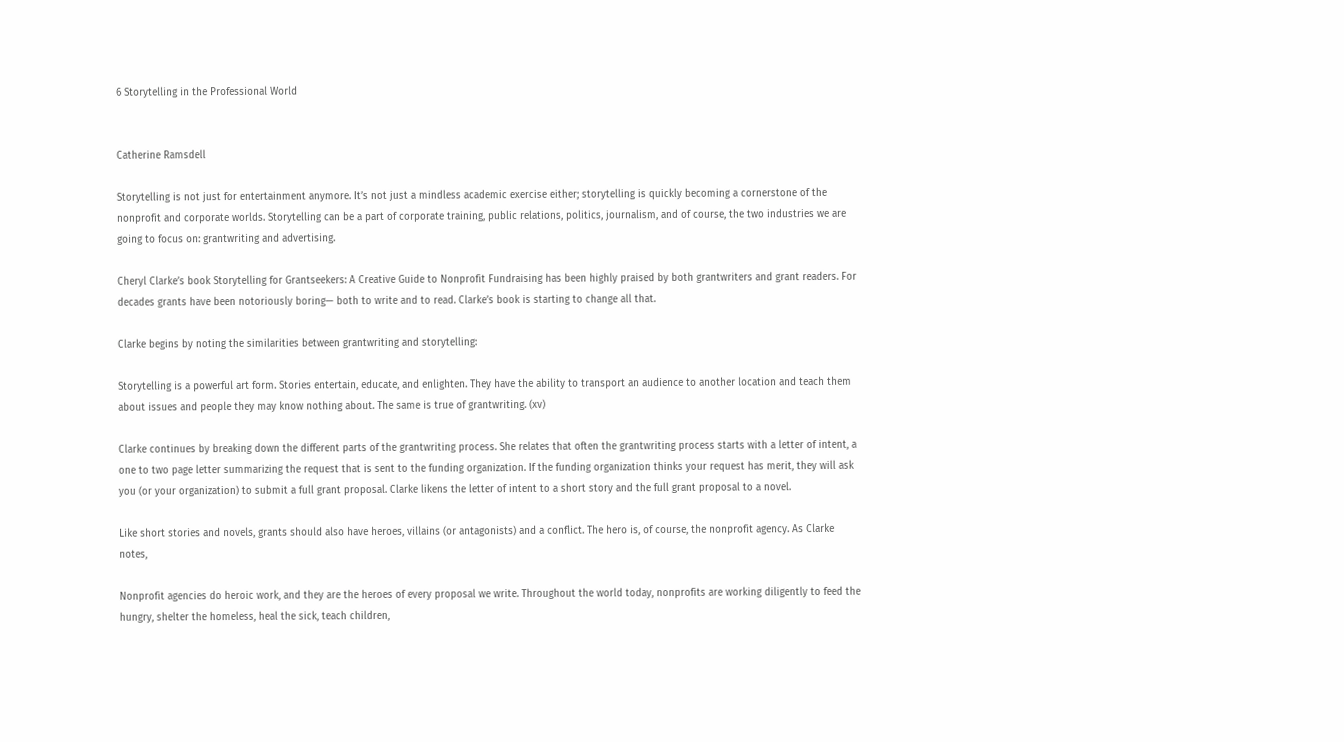6 Storytelling in the Professional World


Catherine Ramsdell

Storytelling is not just for entertainment anymore. It’s not just a mindless academic exercise either; storytelling is quickly becoming a cornerstone of the nonprofit and corporate worlds. Storytelling can be a part of corporate training, public relations, politics, journalism, and of course, the two industries we are going to focus on: grantwriting and advertising.

Cheryl Clarke’s book Storytelling for Grantseekers: A Creative Guide to Nonprofit Fundraising has been highly praised by both grantwriters and grant readers. For decades grants have been notoriously boring— both to write and to read. Clarke’s book is starting to change all that.

Clarke begins by noting the similarities between grantwriting and storytelling:

Storytelling is a powerful art form. Stories entertain, educate, and enlighten. They have the ability to transport an audience to another location and teach them about issues and people they may know nothing about. The same is true of grantwriting. (xv)

Clarke continues by breaking down the different parts of the grantwriting process. She relates that often the grantwriting process starts with a letter of intent, a one to two page letter summarizing the request that is sent to the funding organization. If the funding organization thinks your request has merit, they will ask you (or your organization) to submit a full grant proposal. Clarke likens the letter of intent to a short story and the full grant proposal to a novel.

Like short stories and novels, grants should also have heroes, villains (or antagonists) and a conflict. The hero is, of course, the nonprofit agency. As Clarke notes,

Nonprofit agencies do heroic work, and they are the heroes of every proposal we write. Throughout the world today, nonprofits are working diligently to feed the hungry, shelter the homeless, heal the sick, teach children,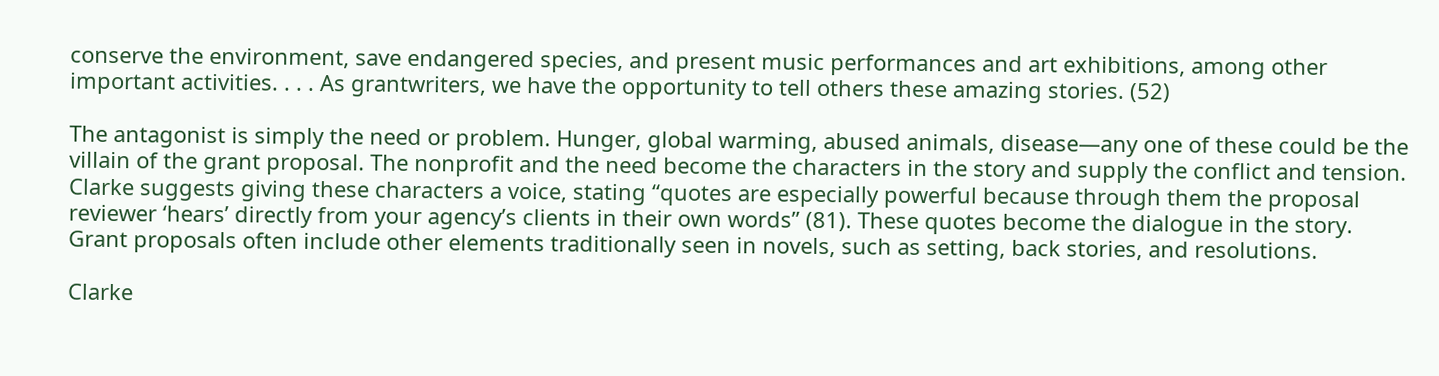conserve the environment, save endangered species, and present music performances and art exhibitions, among other important activities. . . . As grantwriters, we have the opportunity to tell others these amazing stories. (52)

The antagonist is simply the need or problem. Hunger, global warming, abused animals, disease—any one of these could be the villain of the grant proposal. The nonprofit and the need become the characters in the story and supply the conflict and tension. Clarke suggests giving these characters a voice, stating “quotes are especially powerful because through them the proposal reviewer ‘hears’ directly from your agency’s clients in their own words” (81). These quotes become the dialogue in the story. Grant proposals often include other elements traditionally seen in novels, such as setting, back stories, and resolutions.

Clarke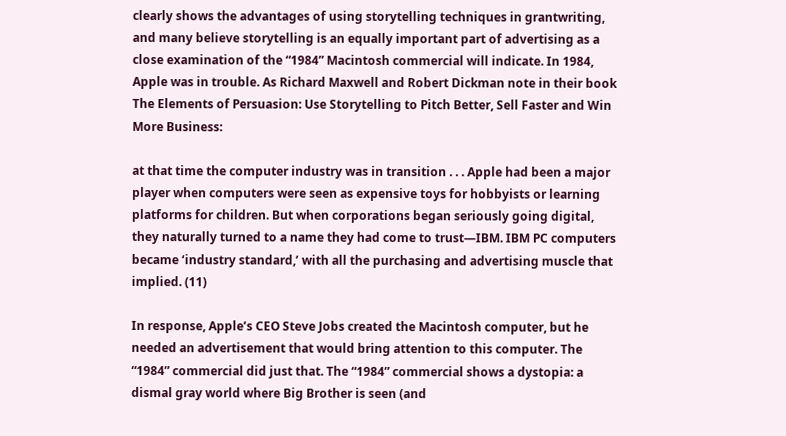clearly shows the advantages of using storytelling techniques in grantwriting, and many believe storytelling is an equally important part of advertising as a close examination of the “1984” Macintosh commercial will indicate. In 1984, Apple was in trouble. As Richard Maxwell and Robert Dickman note in their book The Elements of Persuasion: Use Storytelling to Pitch Better, Sell Faster and Win More Business:

at that time the computer industry was in transition . . . Apple had been a major player when computers were seen as expensive toys for hobbyists or learning platforms for children. But when corporations began seriously going digital, they naturally turned to a name they had come to trust—IBM. IBM PC computers became ‘industry standard,’ with all the purchasing and advertising muscle that implied. (11)

In response, Apple’s CEO Steve Jobs created the Macintosh computer, but he needed an advertisement that would bring attention to this computer. The “1984” commercial did just that. The “1984” commercial shows a dystopia: a dismal gray world where Big Brother is seen (and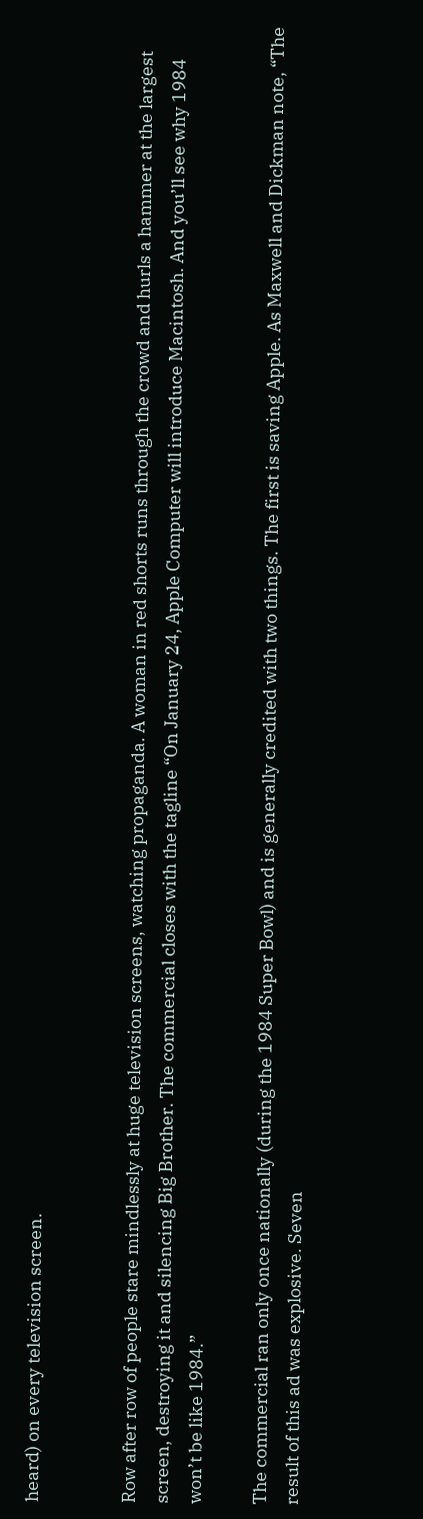heard) on every television screen.


Row after row of people stare mindlessly at huge television screens, watching propaganda. A woman in red shorts runs through the crowd and hurls a hammer at the largest screen, destroying it and silencing Big Brother. The commercial closes with the tagline “On January 24, Apple Computer will introduce Macintosh. And you’ll see why 1984 won’t be like 1984.”

The commercial ran only once nationally (during the 1984 Super Bowl) and is generally credited with two things. The first is saving Apple. As Maxwell and Dickman note, “The result of this ad was explosive. Seven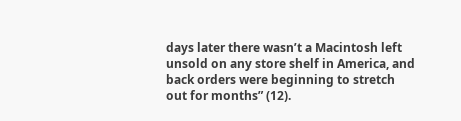days later there wasn’t a Macintosh left unsold on any store shelf in America, and back orders were beginning to stretch out for months” (12).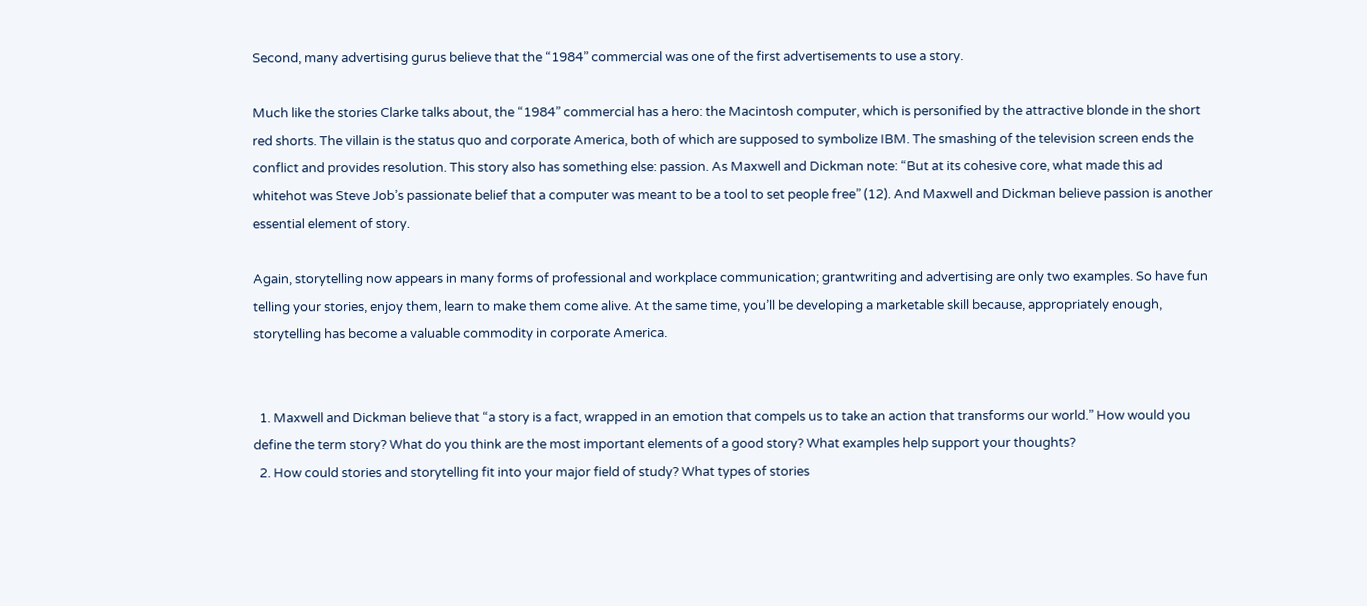Second, many advertising gurus believe that the “1984” commercial was one of the first advertisements to use a story.

Much like the stories Clarke talks about, the “1984” commercial has a hero: the Macintosh computer, which is personified by the attractive blonde in the short red shorts. The villain is the status quo and corporate America, both of which are supposed to symbolize IBM. The smashing of the television screen ends the conflict and provides resolution. This story also has something else: passion. As Maxwell and Dickman note: “But at its cohesive core, what made this ad whitehot was Steve Job’s passionate belief that a computer was meant to be a tool to set people free” (12). And Maxwell and Dickman believe passion is another essential element of story.

Again, storytelling now appears in many forms of professional and workplace communication; grantwriting and advertising are only two examples. So have fun telling your stories, enjoy them, learn to make them come alive. At the same time, you’ll be developing a marketable skill because, appropriately enough, storytelling has become a valuable commodity in corporate America.


  1. Maxwell and Dickman believe that “a story is a fact, wrapped in an emotion that compels us to take an action that transforms our world.” How would you define the term story? What do you think are the most important elements of a good story? What examples help support your thoughts?
  2. How could stories and storytelling fit into your major field of study? What types of stories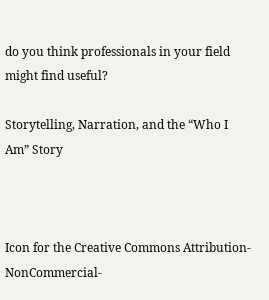do you think professionals in your field might find useful?

Storytelling, Narration, and the “Who I Am” Story



Icon for the Creative Commons Attribution-NonCommercial-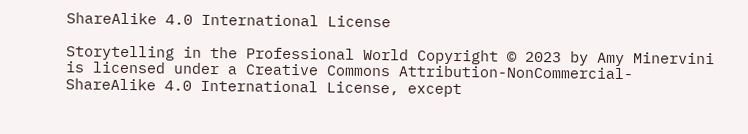ShareAlike 4.0 International License

Storytelling in the Professional World Copyright © 2023 by Amy Minervini is licensed under a Creative Commons Attribution-NonCommercial-ShareAlike 4.0 International License, except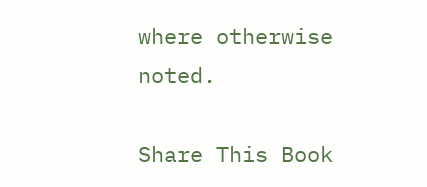where otherwise noted.

Share This Book